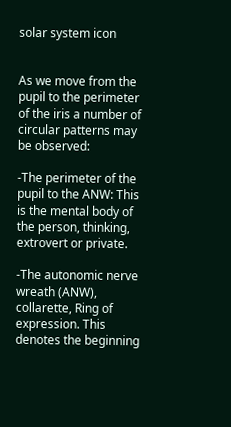solar system icon


As we move from the pupil to the perimeter of the iris a number of circular patterns may be observed:

-The perimeter of the pupil to the ANW: This is the mental body of the person, thinking, extrovert or private.

-The autonomic nerve wreath (ANW), collarette, Ring of expression. This denotes the beginning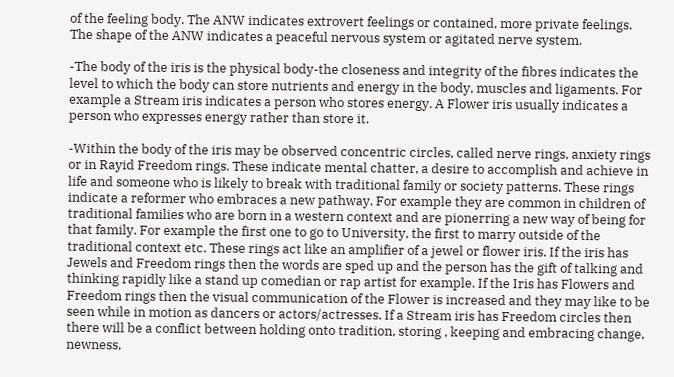of the feeling body. The ANW indicates extrovert feelings or contained, more private feelings. The shape of the ANW indicates a peaceful nervous system or agitated nerve system.

-The body of the iris is the physical body-the closeness and integrity of the fibres indicates the level to which the body can store nutrients and energy in the body, muscles and ligaments. For example a Stream iris indicates a person who stores energy. A Flower iris usually indicates a person who expresses energy rather than store it.

-Within the body of the iris may be observed concentric circles, called nerve rings, anxiety rings or in Rayid Freedom rings. These indicate mental chatter, a desire to accomplish and achieve in life and someone who is likely to break with traditional family or society patterns. These rings indicate a reformer who embraces a new pathway. For example they are common in children of traditional families who are born in a western context and are pionerring a new way of being for that family. For example the first one to go to University, the first to marry outside of the traditional context etc. These rings act like an amplifier of a jewel or flower iris. If the iris has Jewels and Freedom rings then the words are sped up and the person has the gift of talking and thinking rapidly like a stand up comedian or rap artist for example. If the Iris has Flowers and Freedom rings then the visual communication of the Flower is increased and they may like to be seen while in motion as dancers or actors/actresses. If a Stream iris has Freedom circles then there will be a conflict between holding onto tradition, storing , keeping and embracing change, newness,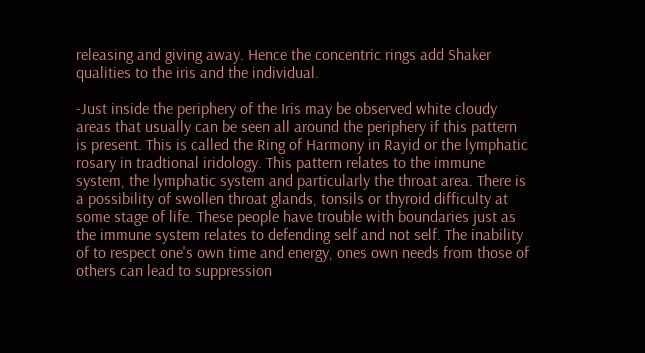releasing and giving away. Hence the concentric rings add Shaker qualities to the iris and the individual.

-Just inside the periphery of the Iris may be observed white cloudy areas that usually can be seen all around the periphery if this pattern is present. This is called the Ring of Harmony in Rayid or the lymphatic rosary in tradtional iridology. This pattern relates to the immune system, the lymphatic system and particularly the throat area. There is a possibility of swollen throat glands, tonsils or thyroid difficulty at some stage of life. These people have trouble with boundaries just as the immune system relates to defending self and not self. The inability of to respect one's own time and energy, ones own needs from those of others can lead to suppression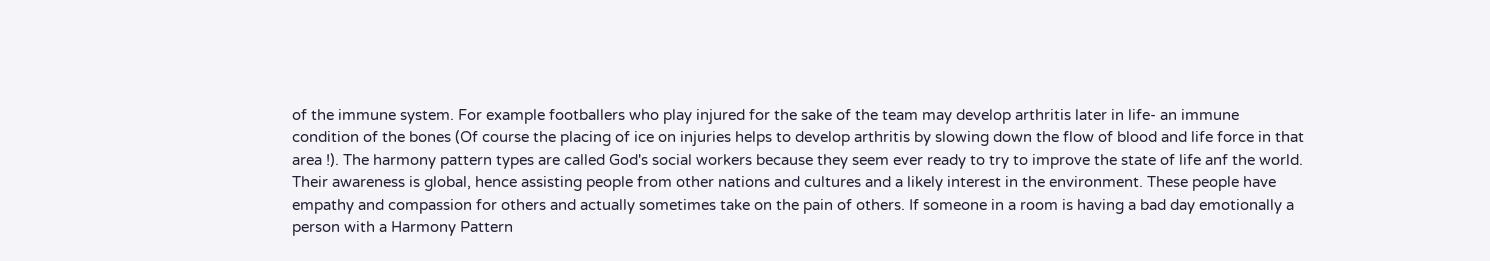of the immune system. For example footballers who play injured for the sake of the team may develop arthritis later in life- an immune condition of the bones (Of course the placing of ice on injuries helps to develop arthritis by slowing down the flow of blood and life force in that area !). The harmony pattern types are called God's social workers because they seem ever ready to try to improve the state of life anf the world. Their awareness is global, hence assisting people from other nations and cultures and a likely interest in the environment. These people have empathy and compassion for others and actually sometimes take on the pain of others. If someone in a room is having a bad day emotionally a person with a Harmony Pattern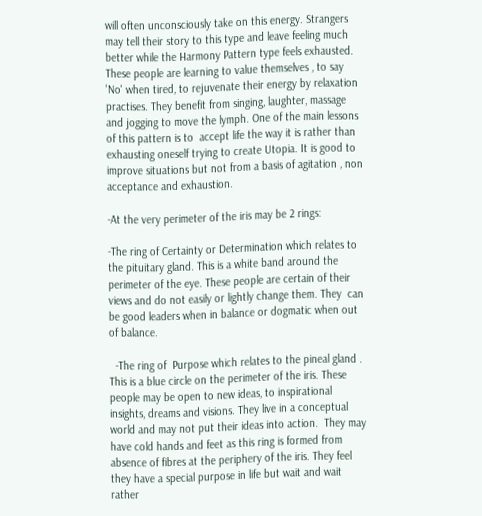will often unconsciously take on this energy. Strangers may tell their story to this type and leave feeling much better while the Harmony Pattern type feels exhausted. These people are learning to value themselves , to say 'No' when tired, to rejuvenate their energy by relaxation practises. They benefit from singing, laughter, massage and jogging to move the lymph. One of the main lessons of this pattern is to  accept life the way it is rather than exhausting oneself trying to create Utopia. It is good to improve situations but not from a basis of agitation , non acceptance and exhaustion.

-At the very perimeter of the iris may be 2 rings:

-The ring of Certainty or Determination which relates to the pituitary gland. This is a white band around the perimeter of the eye. These people are certain of their views and do not easily or lightly change them. They  can be good leaders when in balance or dogmatic when out of balance.

  -The ring of  Purpose which relates to the pineal gland . This is a blue circle on the perimeter of the iris. These people may be open to new ideas, to inspirational insights, dreams and visions. They live in a conceptual world and may not put their ideas into action.  They may have cold hands and feet as this ring is formed from absence of fibres at the periphery of the iris. They feel they have a special purpose in life but wait and wait rather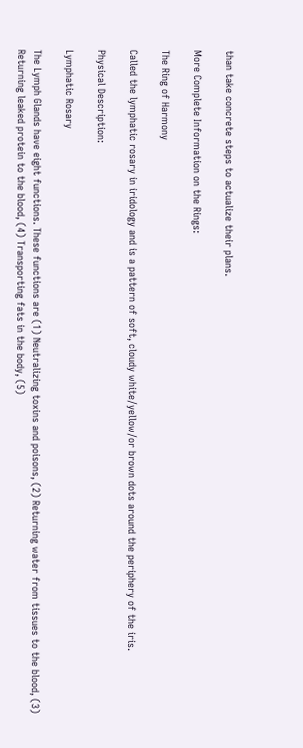than take concrete steps to actualize their plans.

More Complete Information on the Rings:

The Ring of Harmony

Called the lymphatic rosary in iridology and is a pattern of soft, cloudy white/yellow/or brown dots around the periphery of the iris.

Physical Description:

Lymphatic Rosary

The Lymph Glands have eight functions. These functions are (1) Neutralizing toxins and poisons, (2) Returning water from tissues to the blood, (3) Returning leaked protein to the blood, (4) Transporting fats in the body, (5)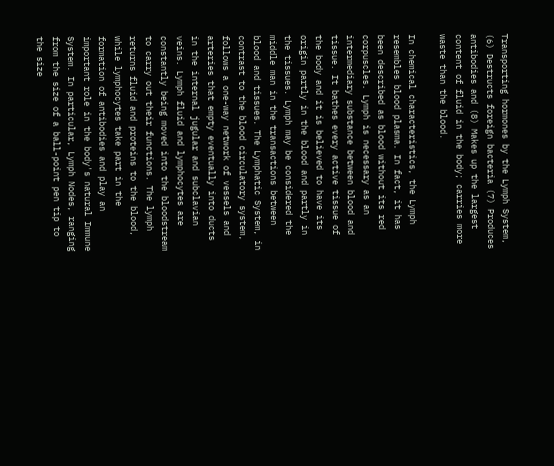Transporting hormones by the Lymph System, (6) Destructs foreign bacteria (7) Produces antibodies and (8) Makes up the largest content of fluid in the body; carries more waste than the blood.

In chemical characteristics, the Lymph resembles blood plasma. In fact, it has been described as blood without its red corpuscles. Lymph is necessary as an intermediary substance between blood and tissue. It bathes every active tissue of the body and it is believed to have its origin partly in the blood and partly in the tissues. Lymph may be considered the middle man in the transactions between blood and tissues. The Lymphatic System, in contrast to the blood circulatory system, follows a one-way network of vessels and arteries that empty eventually into ducts in the internal jugular and subclavian veins. Lymph fluid and lymphocytes are constantly being moved into the bloodstream to carry out their functions. The lymph returns fluid and proteins to the blood, while lymphocytes take part in the formation of antibodies and play an important role in the body's natural Immune System. In particular, Lymph Nodes, ranging from the size of a ball-point pen tip to the size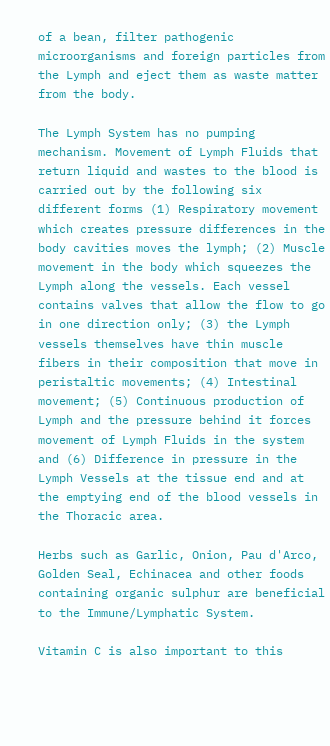of a bean, filter pathogenic microorganisms and foreign particles from the Lymph and eject them as waste matter from the body.

The Lymph System has no pumping mechanism. Movement of Lymph Fluids that return liquid and wastes to the blood is carried out by the following six different forms (1) Respiratory movement which creates pressure differences in the body cavities moves the lymph; (2) Muscle movement in the body which squeezes the Lymph along the vessels. Each vessel contains valves that allow the flow to go in one direction only; (3) the Lymph vessels themselves have thin muscle fibers in their composition that move in peristaltic movements; (4) Intestinal movement; (5) Continuous production of Lymph and the pressure behind it forces movement of Lymph Fluids in the system and (6) Difference in pressure in the Lymph Vessels at the tissue end and at the emptying end of the blood vessels in the Thoracic area.

Herbs such as Garlic, Onion, Pau d'Arco, Golden Seal, Echinacea and other foods containing organic sulphur are beneficial to the Immune/Lymphatic System.

Vitamin C is also important to this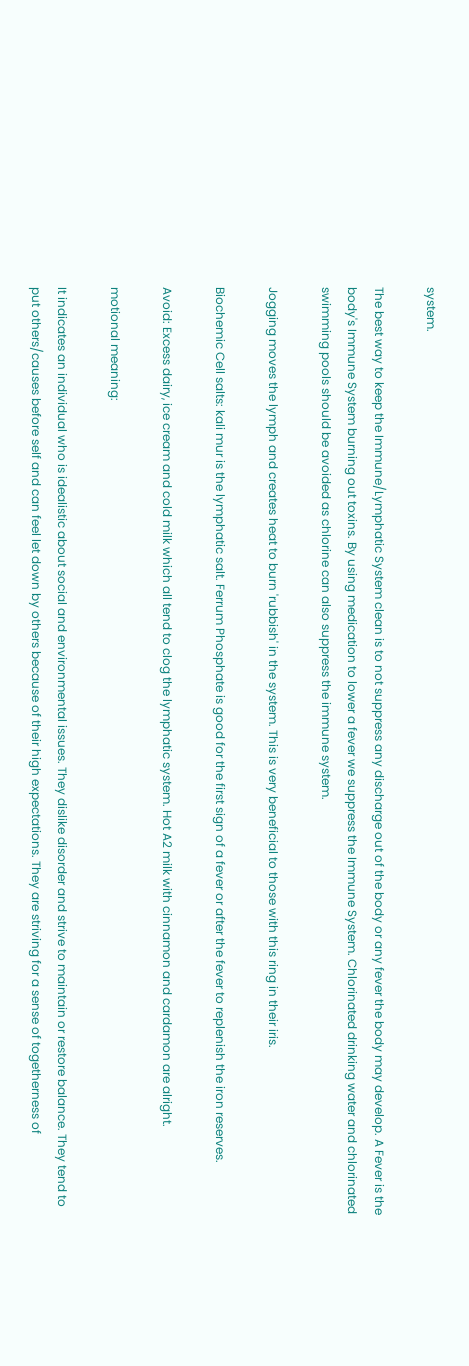system.

The best way to keep the Immune/Lymphatic System clean is to not suppress any discharge out of the body or any fever the body may develop. A Fever is the body's Immune System burning out toxins. By using medication to lower a fever we suppress the Immune System. Chlorinated drinking water and chlorinated swimming pools should be avoided as chlorine can also suppress the immune system.

Jogging moves the lymph and creates heat to burn 'rubbish' in the system. This is very beneficial to those with this ring in their iris.

Biochemic Cell salts: kali mur is the lymphatic salt. Ferrum Phosphate is good for the first sign of a fever or after the fever to replenish the iron reserves.

Avoid: Excess dairy, ice cream and cold milk which all tend to clog the lymphatic system. Hot A2 milk with cinnamon and cardamon are alright.

motional meaning:

It indicates an individual who is idealistic about social and environmental issues. They dislike disorder and strive to maintain or restore balance. They tend to put others/causes before self and can feel let down by others because of their high expectations. They are striving for a sense of togetherness of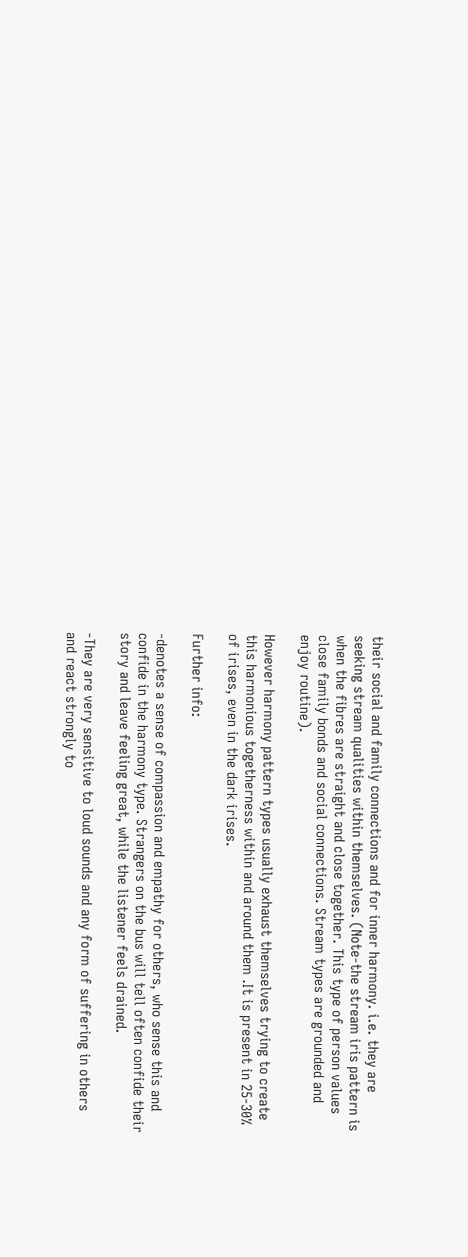their social and family connections and for inner harmony. i.e. they are seeking stream qualities within themselves. (Note-the stream iris pattern is when the fibres are straight and close together. This type of person values close family bonds and social connections. Stream types are grounded and enjoy routine).

However harmony pattern types usually exhaust themselves trying to create this harmonious togetherness within and around them .It is present in 25-30% of irises, even in the dark irises.

Further info:

-denotes a sense of compassion and empathy for others, who sense this and confide in the harmony type. Strangers on the bus will tell often confide their story and leave feeling great, while the listener feels drained.

-They are very sensitive to loud sounds and any form of suffering in others and react strongly to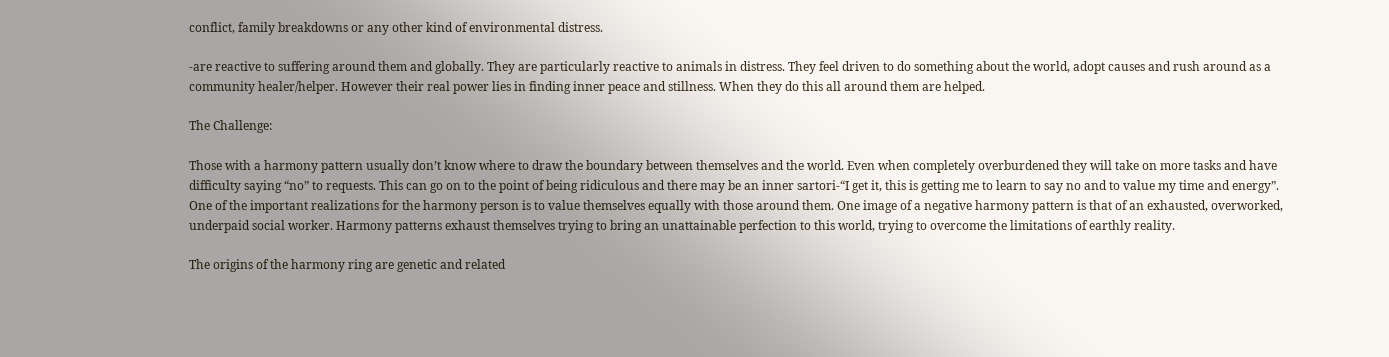conflict, family breakdowns or any other kind of environmental distress.

-are reactive to suffering around them and globally. They are particularly reactive to animals in distress. They feel driven to do something about the world, adopt causes and rush around as a community healer/helper. However their real power lies in finding inner peace and stillness. When they do this all around them are helped.

The Challenge:

Those with a harmony pattern usually don’t know where to draw the boundary between themselves and the world. Even when completely overburdened they will take on more tasks and have difficulty saying “no” to requests. This can go on to the point of being ridiculous and there may be an inner sartori-“I get it, this is getting me to learn to say no and to value my time and energy”. One of the important realizations for the harmony person is to value themselves equally with those around them. One image of a negative harmony pattern is that of an exhausted, overworked, underpaid social worker. Harmony patterns exhaust themselves trying to bring an unattainable perfection to this world, trying to overcome the limitations of earthly reality.

The origins of the harmony ring are genetic and related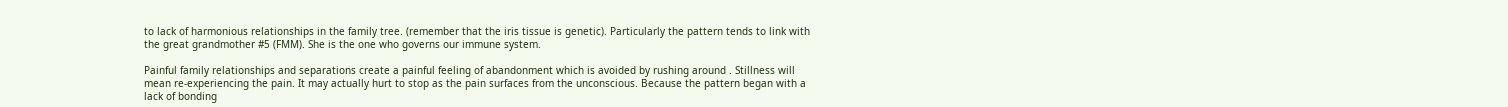to lack of harmonious relationships in the family tree. (remember that the iris tissue is genetic). Particularly the pattern tends to link with the great grandmother #5 (FMM). She is the one who governs our immune system.

Painful family relationships and separations create a painful feeling of abandonment which is avoided by rushing around . Stillness will mean re-experiencing the pain. It may actually hurt to stop as the pain surfaces from the unconscious. Because the pattern began with a lack of bonding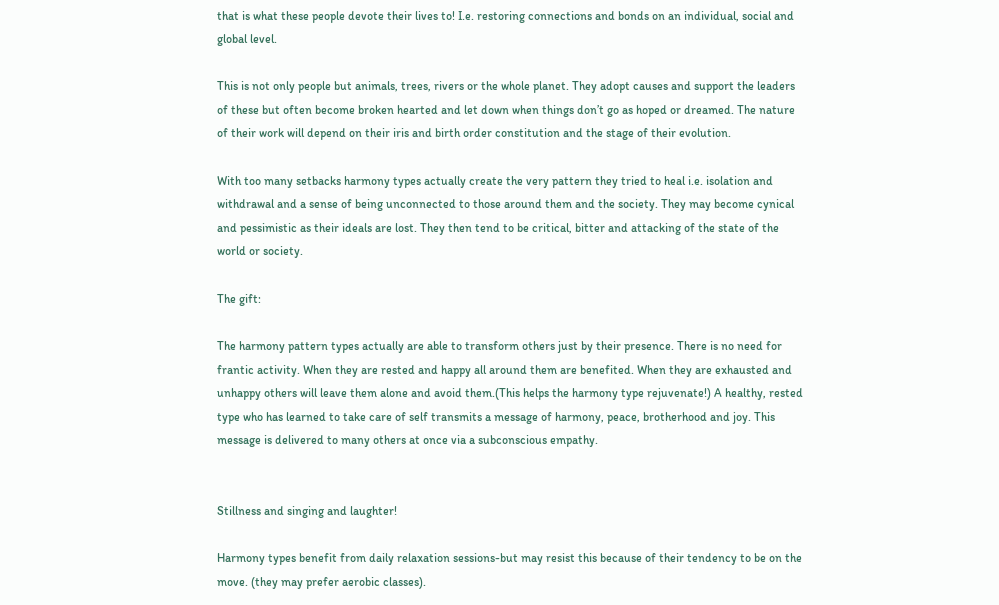that is what these people devote their lives to! I.e. restoring connections and bonds on an individual, social and global level.

This is not only people but animals, trees, rivers or the whole planet. They adopt causes and support the leaders of these but often become broken hearted and let down when things don’t go as hoped or dreamed. The nature of their work will depend on their iris and birth order constitution and the stage of their evolution.

With too many setbacks harmony types actually create the very pattern they tried to heal i.e. isolation and withdrawal and a sense of being unconnected to those around them and the society. They may become cynical and pessimistic as their ideals are lost. They then tend to be critical, bitter and attacking of the state of the world or society.

The gift:

The harmony pattern types actually are able to transform others just by their presence. There is no need for frantic activity. When they are rested and happy all around them are benefited. When they are exhausted and unhappy others will leave them alone and avoid them.(This helps the harmony type rejuvenate!) A healthy, rested type who has learned to take care of self transmits a message of harmony, peace, brotherhood and joy. This message is delivered to many others at once via a subconscious empathy.


Stillness and singing and laughter!

Harmony types benefit from daily relaxation sessions-but may resist this because of their tendency to be on the move. (they may prefer aerobic classes).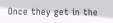Once they get in the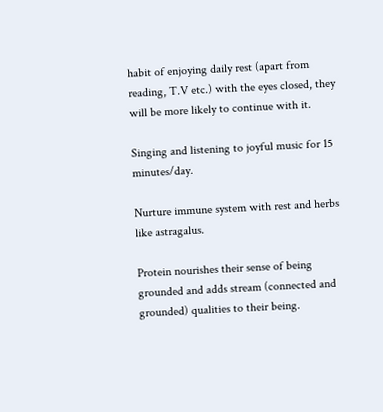habit of enjoying daily rest (apart from reading, T.V etc.) with the eyes closed, they will be more likely to continue with it.

Singing and listening to joyful music for 15 minutes/day.

Nurture immune system with rest and herbs like astragalus.

Protein nourishes their sense of being grounded and adds stream (connected and grounded) qualities to their being.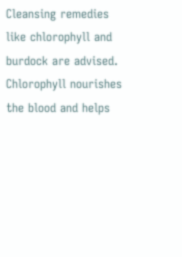Cleansing remedies like chlorophyll and burdock are advised. Chlorophyll nourishes the blood and helps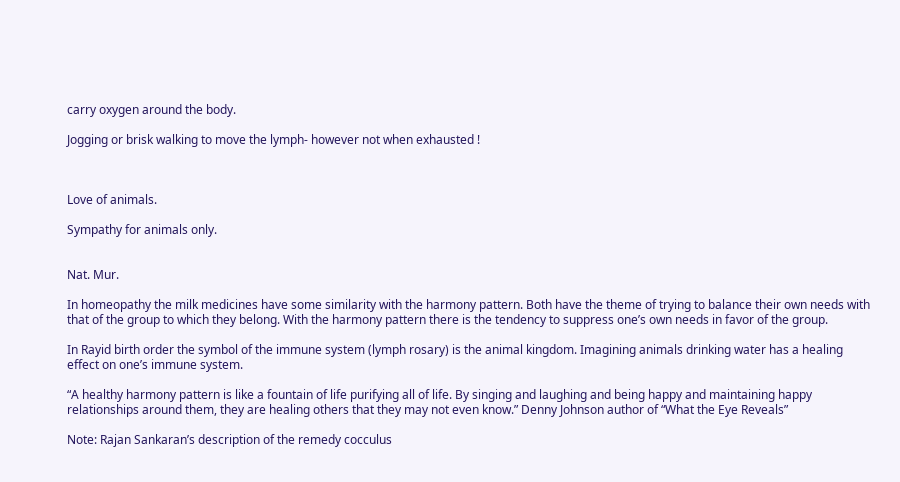carry oxygen around the body.

Jogging or brisk walking to move the lymph- however not when exhausted !



Love of animals.

Sympathy for animals only.


Nat. Mur.

In homeopathy the milk medicines have some similarity with the harmony pattern. Both have the theme of trying to balance their own needs with that of the group to which they belong. With the harmony pattern there is the tendency to suppress one’s own needs in favor of the group.

In Rayid birth order the symbol of the immune system (lymph rosary) is the animal kingdom. Imagining animals drinking water has a healing effect on one’s immune system.

“A healthy harmony pattern is like a fountain of life purifying all of life. By singing and laughing and being happy and maintaining happy relationships around them, they are healing others that they may not even know.” Denny Johnson author of “What the Eye Reveals”

Note: Rajan Sankaran’s description of the remedy cocculus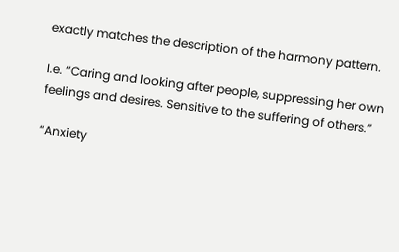exactly matches the description of the harmony pattern.

I.e. “Caring and looking after people, suppressing her own feelings and desires. Sensitive to the suffering of others.”

“Anxiety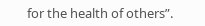for the health of others”.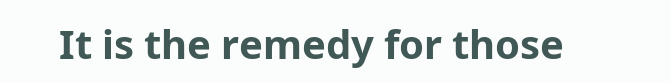It is the remedy for those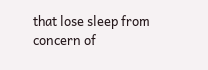that lose sleep from concern of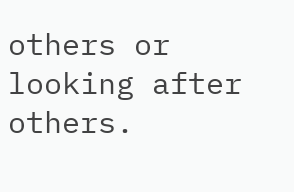others or looking after others.